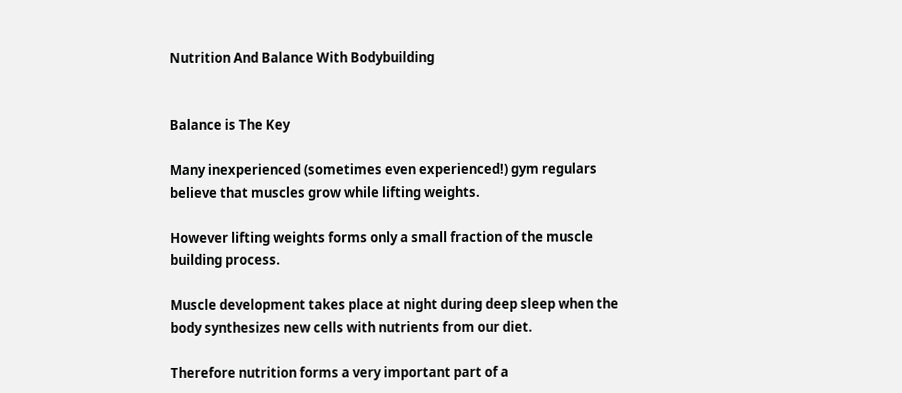Nutrition And Balance With Bodybuilding


Balance is The Key

Many inexperienced (sometimes even experienced!) gym regulars believe that muscles grow while lifting weights.

However lifting weights forms only a small fraction of the muscle building process.

Muscle development takes place at night during deep sleep when the body synthesizes new cells with nutrients from our diet.

Therefore nutrition forms a very important part of a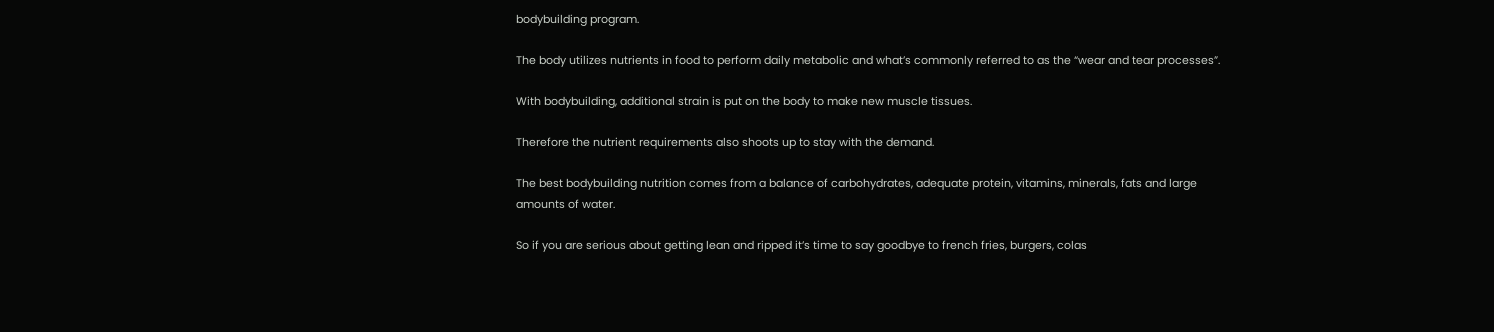bodybuilding program.

The body utilizes nutrients in food to perform daily metabolic and what’s commonly referred to as the “wear and tear processes”.

With bodybuilding, additional strain is put on the body to make new muscle tissues.

Therefore the nutrient requirements also shoots up to stay with the demand.

The best bodybuilding nutrition comes from a balance of carbohydrates, adequate protein, vitamins, minerals, fats and large amounts of water.

So if you are serious about getting lean and ripped it’s time to say goodbye to french fries, burgers, colas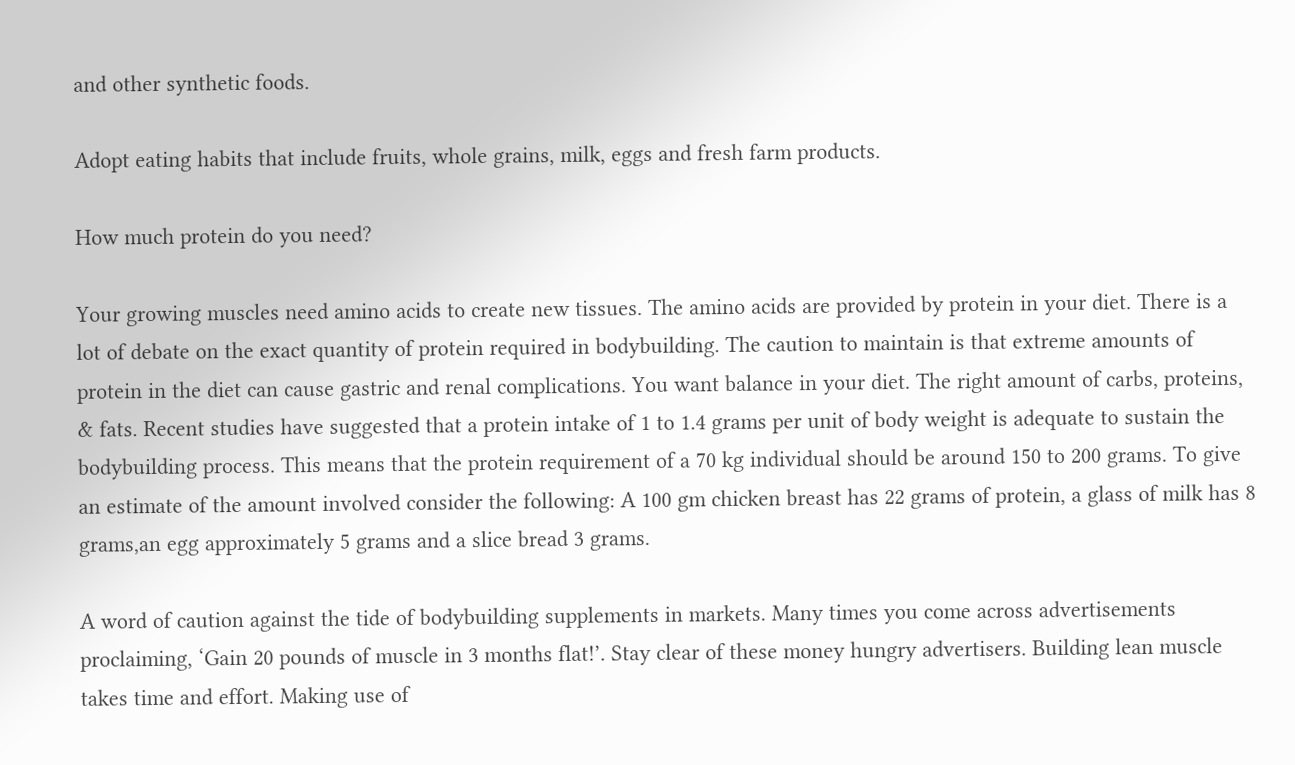and other synthetic foods.

Adopt eating habits that include fruits, whole grains, milk, eggs and fresh farm products.

How much protein do you need?

Your growing muscles need amino acids to create new tissues. The amino acids are provided by protein in your diet. There is a lot of debate on the exact quantity of protein required in bodybuilding. The caution to maintain is that extreme amounts of protein in the diet can cause gastric and renal complications. You want balance in your diet. The right amount of carbs, proteins, & fats. Recent studies have suggested that a protein intake of 1 to 1.4 grams per unit of body weight is adequate to sustain the bodybuilding process. This means that the protein requirement of a 70 kg individual should be around 150 to 200 grams. To give an estimate of the amount involved consider the following: A 100 gm chicken breast has 22 grams of protein, a glass of milk has 8 grams,an egg approximately 5 grams and a slice bread 3 grams.

A word of caution against the tide of bodybuilding supplements in markets. Many times you come across advertisements proclaiming, ‘Gain 20 pounds of muscle in 3 months flat!’. Stay clear of these money hungry advertisers. Building lean muscle takes time and effort. Making use of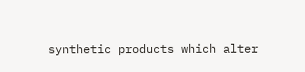synthetic products which alter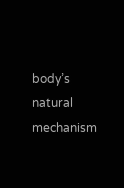body’s natural mechanism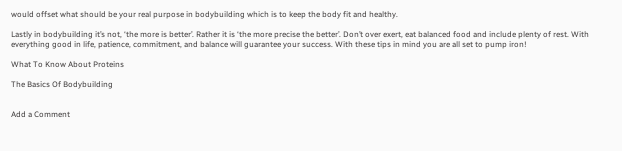would offset what should be your real purpose in bodybuilding which is to keep the body fit and healthy.

Lastly in bodybuilding it’s not, ‘the more is better’. Rather it is ‘the more precise the better’. Don’t over exert, eat balanced food and include plenty of rest. With everything good in life, patience, commitment, and balance will guarantee your success. With these tips in mind you are all set to pump iron!

What To Know About Proteins

The Basics Of Bodybuilding


Add a Comment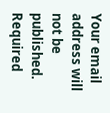Your email address will not be published. Required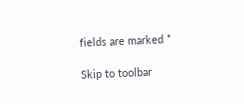fields are marked *

Skip to toolbar